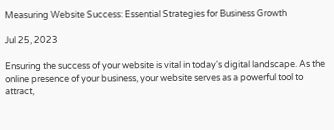Measuring Website Success: Essential Strategies for Business Growth

Jul 25, 2023

Ensuring the success of your website is vital in today's digital landscape. As the online presence of your business, your website serves as a powerful tool to attract,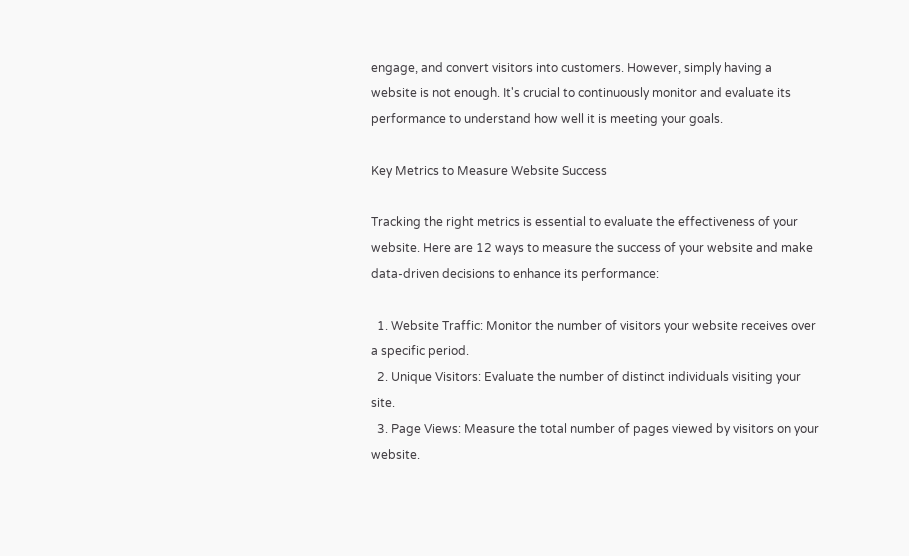engage, and convert visitors into customers. However, simply having a website is not enough. It's crucial to continuously monitor and evaluate its performance to understand how well it is meeting your goals.

Key Metrics to Measure Website Success

Tracking the right metrics is essential to evaluate the effectiveness of your website. Here are 12 ways to measure the success of your website and make data-driven decisions to enhance its performance:

  1. Website Traffic: Monitor the number of visitors your website receives over a specific period.
  2. Unique Visitors: Evaluate the number of distinct individuals visiting your site.
  3. Page Views: Measure the total number of pages viewed by visitors on your website.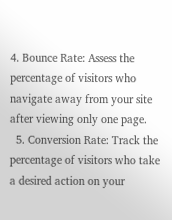4. Bounce Rate: Assess the percentage of visitors who navigate away from your site after viewing only one page.
  5. Conversion Rate: Track the percentage of visitors who take a desired action on your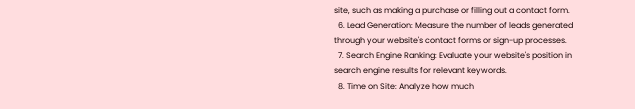site, such as making a purchase or filling out a contact form.
  6. Lead Generation: Measure the number of leads generated through your website's contact forms or sign-up processes.
  7. Search Engine Ranking: Evaluate your website's position in search engine results for relevant keywords.
  8. Time on Site: Analyze how much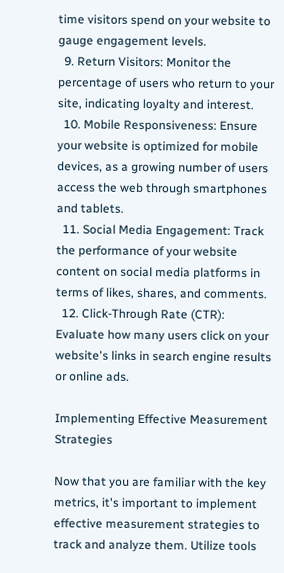time visitors spend on your website to gauge engagement levels.
  9. Return Visitors: Monitor the percentage of users who return to your site, indicating loyalty and interest.
  10. Mobile Responsiveness: Ensure your website is optimized for mobile devices, as a growing number of users access the web through smartphones and tablets.
  11. Social Media Engagement: Track the performance of your website content on social media platforms in terms of likes, shares, and comments.
  12. Click-Through Rate (CTR): Evaluate how many users click on your website's links in search engine results or online ads.

Implementing Effective Measurement Strategies

Now that you are familiar with the key metrics, it's important to implement effective measurement strategies to track and analyze them. Utilize tools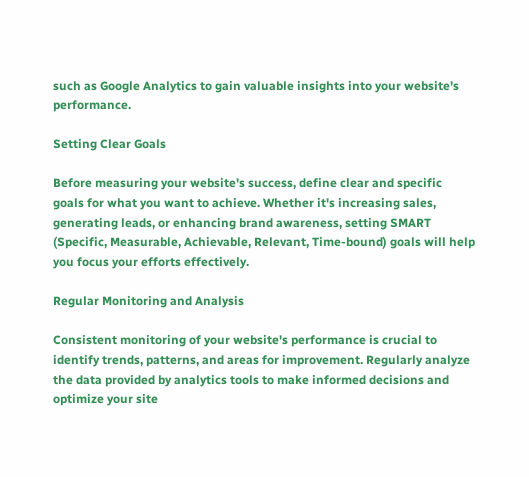such as Google Analytics to gain valuable insights into your website's performance.

Setting Clear Goals

Before measuring your website's success, define clear and specific goals for what you want to achieve. Whether it's increasing sales, generating leads, or enhancing brand awareness, setting SMART (Specific, Measurable, Achievable, Relevant, Time-bound) goals will help you focus your efforts effectively.

Regular Monitoring and Analysis

Consistent monitoring of your website's performance is crucial to identify trends, patterns, and areas for improvement. Regularly analyze the data provided by analytics tools to make informed decisions and optimize your site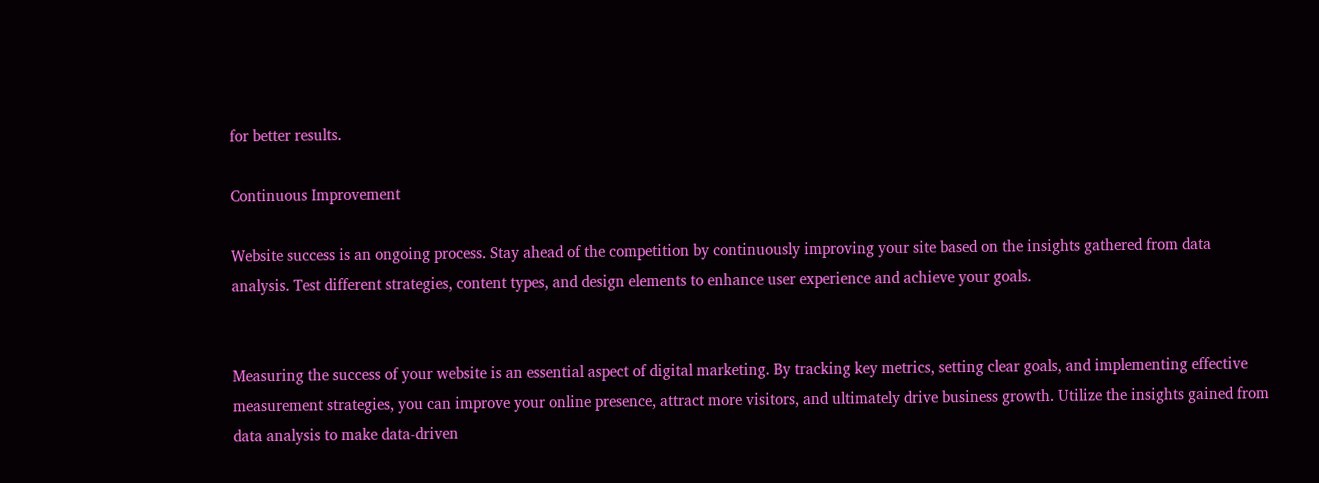for better results.

Continuous Improvement

Website success is an ongoing process. Stay ahead of the competition by continuously improving your site based on the insights gathered from data analysis. Test different strategies, content types, and design elements to enhance user experience and achieve your goals.


Measuring the success of your website is an essential aspect of digital marketing. By tracking key metrics, setting clear goals, and implementing effective measurement strategies, you can improve your online presence, attract more visitors, and ultimately drive business growth. Utilize the insights gained from data analysis to make data-driven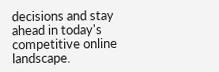decisions and stay ahead in today's competitive online landscape.